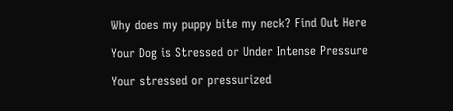Why does my puppy bite my neck? Find Out Here

Your Dog is Stressed or Under Intense Pressure

Your stressed or pressurized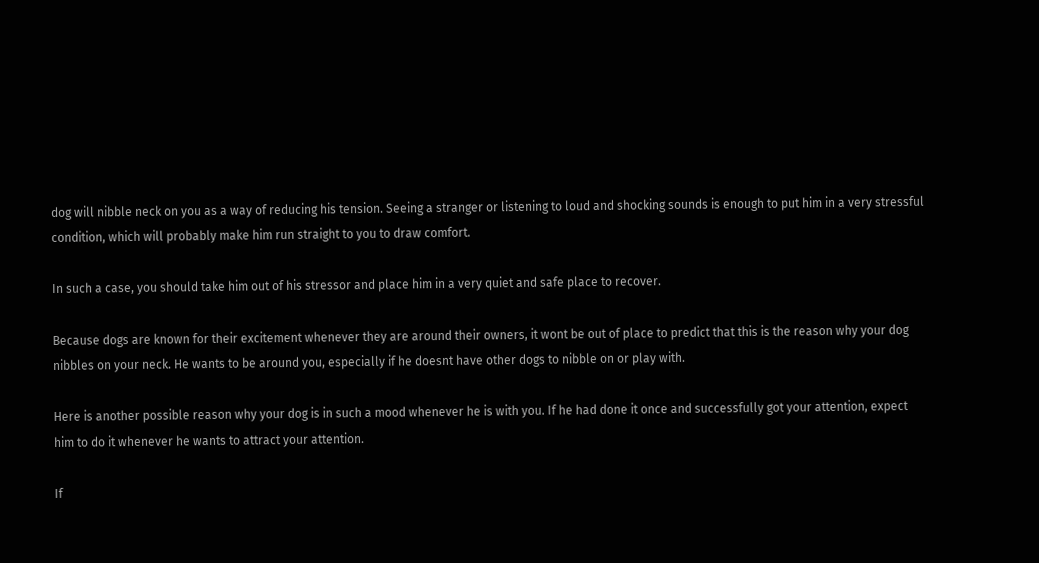dog will nibble neck on you as a way of reducing his tension. Seeing a stranger or listening to loud and shocking sounds is enough to put him in a very stressful condition, which will probably make him run straight to you to draw comfort.

In such a case, you should take him out of his stressor and place him in a very quiet and safe place to recover.

Because dogs are known for their excitement whenever they are around their owners, it wont be out of place to predict that this is the reason why your dog nibbles on your neck. He wants to be around you, especially if he doesnt have other dogs to nibble on or play with.

Here is another possible reason why your dog is in such a mood whenever he is with you. If he had done it once and successfully got your attention, expect him to do it whenever he wants to attract your attention.

If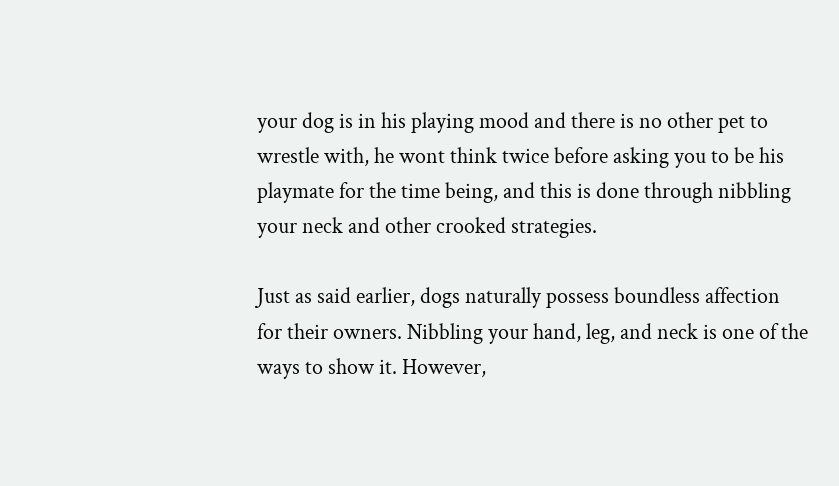your dog is in his playing mood and there is no other pet to wrestle with, he wont think twice before asking you to be his playmate for the time being, and this is done through nibbling your neck and other crooked strategies.

Just as said earlier, dogs naturally possess boundless affection for their owners. Nibbling your hand, leg, and neck is one of the ways to show it. However,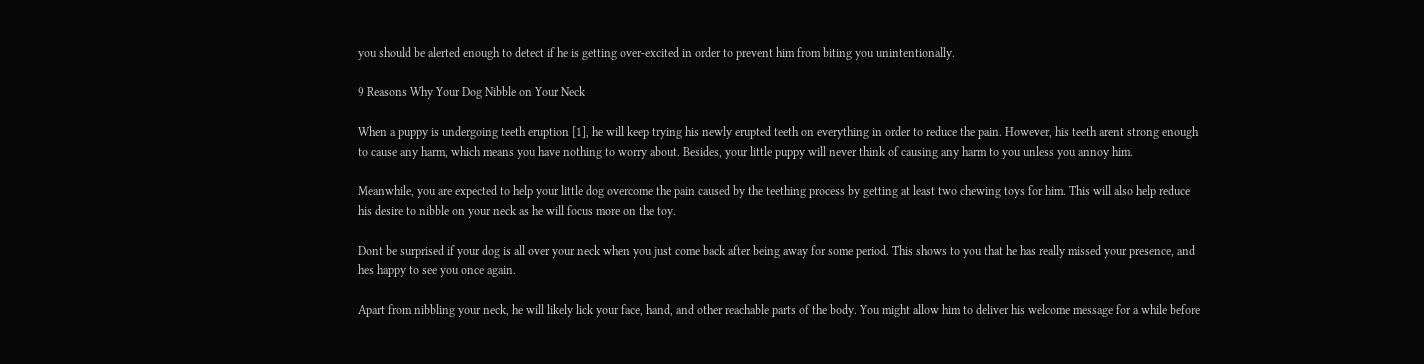you should be alerted enough to detect if he is getting over-excited in order to prevent him from biting you unintentionally.

9 Reasons Why Your Dog Nibble on Your Neck

When a puppy is undergoing teeth eruption [1], he will keep trying his newly erupted teeth on everything in order to reduce the pain. However, his teeth arent strong enough to cause any harm, which means you have nothing to worry about. Besides, your little puppy will never think of causing any harm to you unless you annoy him.

Meanwhile, you are expected to help your little dog overcome the pain caused by the teething process by getting at least two chewing toys for him. This will also help reduce his desire to nibble on your neck as he will focus more on the toy.

Dont be surprised if your dog is all over your neck when you just come back after being away for some period. This shows to you that he has really missed your presence, and hes happy to see you once again.

Apart from nibbling your neck, he will likely lick your face, hand, and other reachable parts of the body. You might allow him to deliver his welcome message for a while before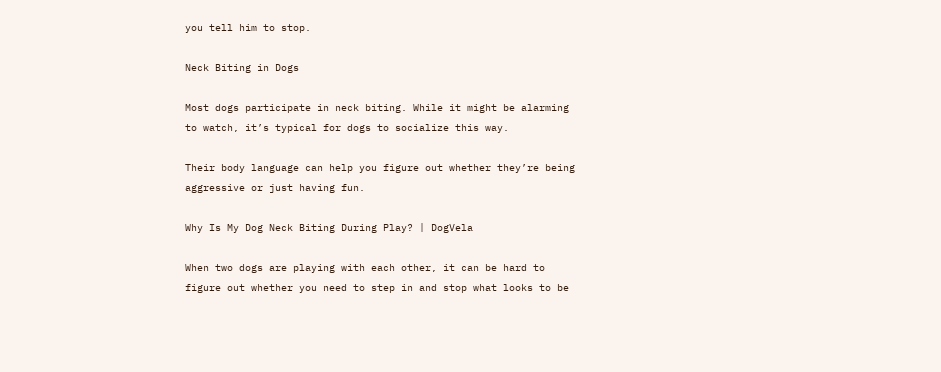you tell him to stop.

Neck Biting in Dogs

Most dogs participate in neck biting. While it might be alarming to watch, it’s typical for dogs to socialize this way.

Their body language can help you figure out whether they’re being aggressive or just having fun.

Why Is My Dog Neck Biting During Play? | DogVela

When two dogs are playing with each other, it can be hard to figure out whether you need to step in and stop what looks to be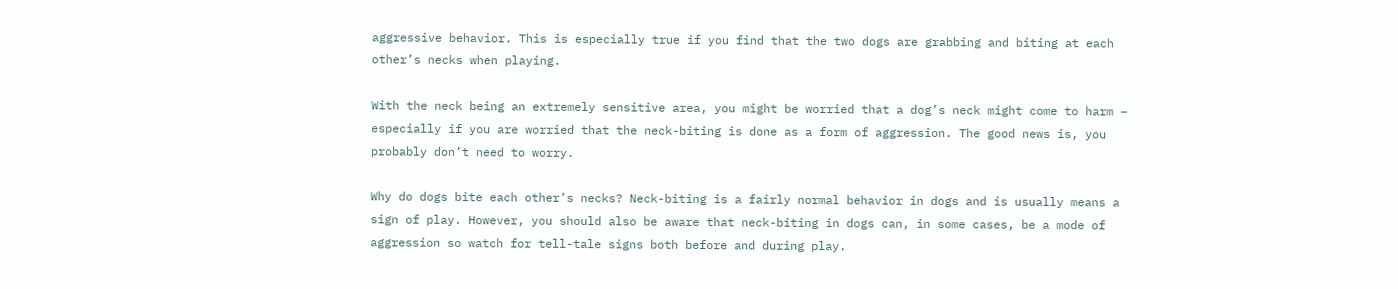aggressive behavior. This is especially true if you find that the two dogs are grabbing and biting at each other’s necks when playing.

With the neck being an extremely sensitive area, you might be worried that a dog’s neck might come to harm – especially if you are worried that the neck-biting is done as a form of aggression. The good news is, you probably don’t need to worry.

Why do dogs bite each other’s necks? Neck-biting is a fairly normal behavior in dogs and is usually means a sign of play. However, you should also be aware that neck-biting in dogs can, in some cases, be a mode of aggression so watch for tell-tale signs both before and during play.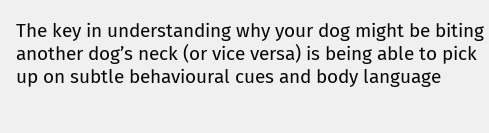The key in understanding why your dog might be biting another dog’s neck (or vice versa) is being able to pick up on subtle behavioural cues and body language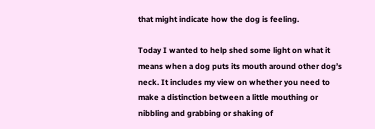that might indicate how the dog is feeling.

Today I wanted to help shed some light on what it means when a dog puts its mouth around other dog’s neck. It includes my view on whether you need to make a distinction between a little mouthing or nibbling and grabbing or shaking of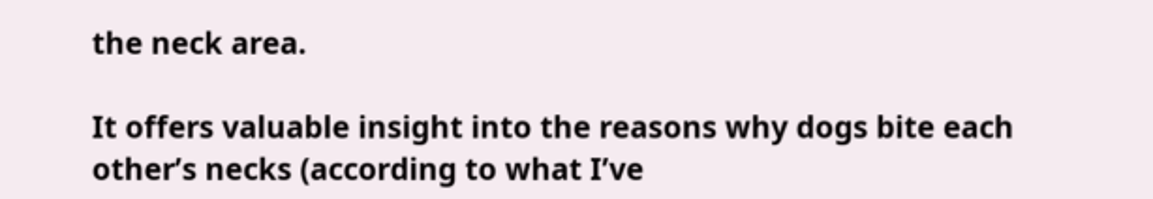the neck area.

It offers valuable insight into the reasons why dogs bite each other’s necks (according to what I’ve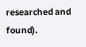researched and found).